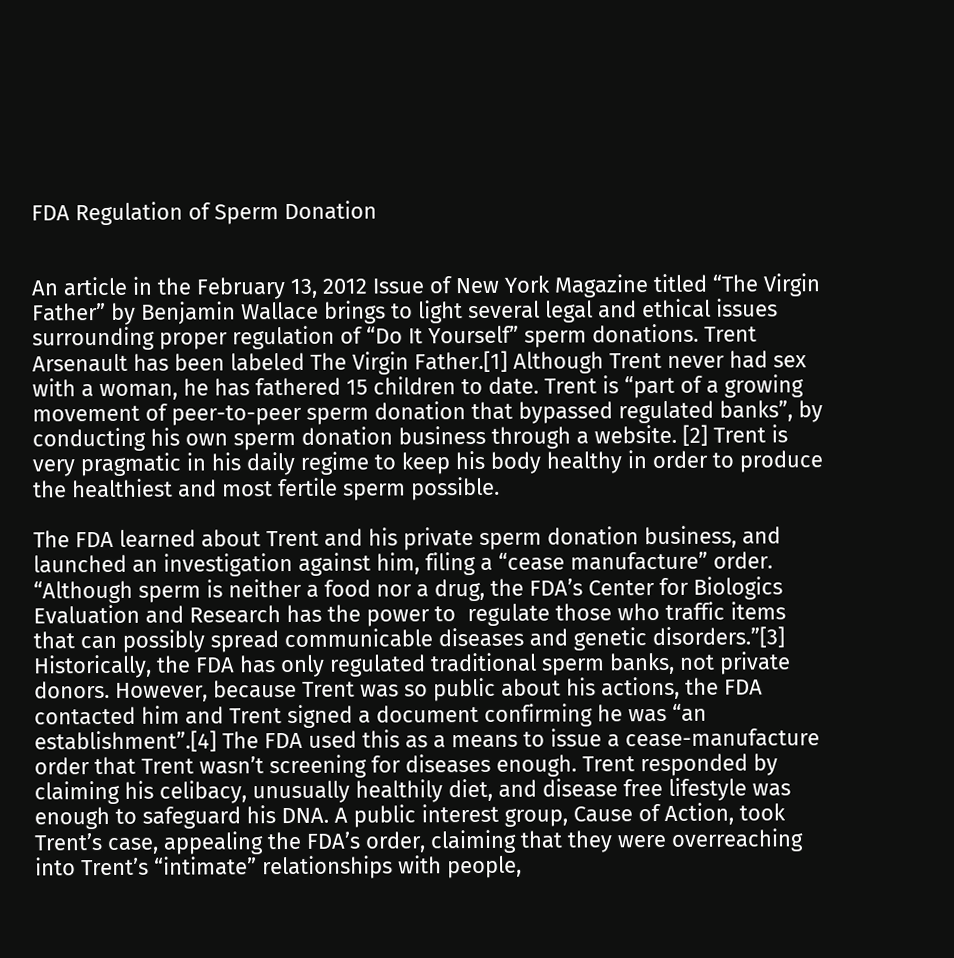FDA Regulation of Sperm Donation


An article in the February 13, 2012 Issue of New York Magazine titled “The Virgin Father” by Benjamin Wallace brings to light several legal and ethical issues surrounding proper regulation of “Do It Yourself” sperm donations. Trent Arsenault has been labeled The Virgin Father.[1] Although Trent never had sex with a woman, he has fathered 15 children to date. Trent is “part of a growing movement of peer-to-peer sperm donation that bypassed regulated banks”, by conducting his own sperm donation business through a website. [2] Trent is very pragmatic in his daily regime to keep his body healthy in order to produce the healthiest and most fertile sperm possible.

The FDA learned about Trent and his private sperm donation business, and launched an investigation against him, filing a “cease manufacture” order. “Although sperm is neither a food nor a drug, the FDA’s Center for Biologics Evaluation and Research has the power to  regulate those who traffic items that can possibly spread communicable diseases and genetic disorders.”[3] Historically, the FDA has only regulated traditional sperm banks, not private donors. However, because Trent was so public about his actions, the FDA contacted him and Trent signed a document confirming he was “an establishment”.[4] The FDA used this as a means to issue a cease-manufacture order that Trent wasn’t screening for diseases enough. Trent responded by claiming his celibacy, unusually healthily diet, and disease free lifestyle was enough to safeguard his DNA. A public interest group, Cause of Action, took Trent’s case, appealing the FDA’s order, claiming that they were overreaching into Trent’s “intimate” relationships with people,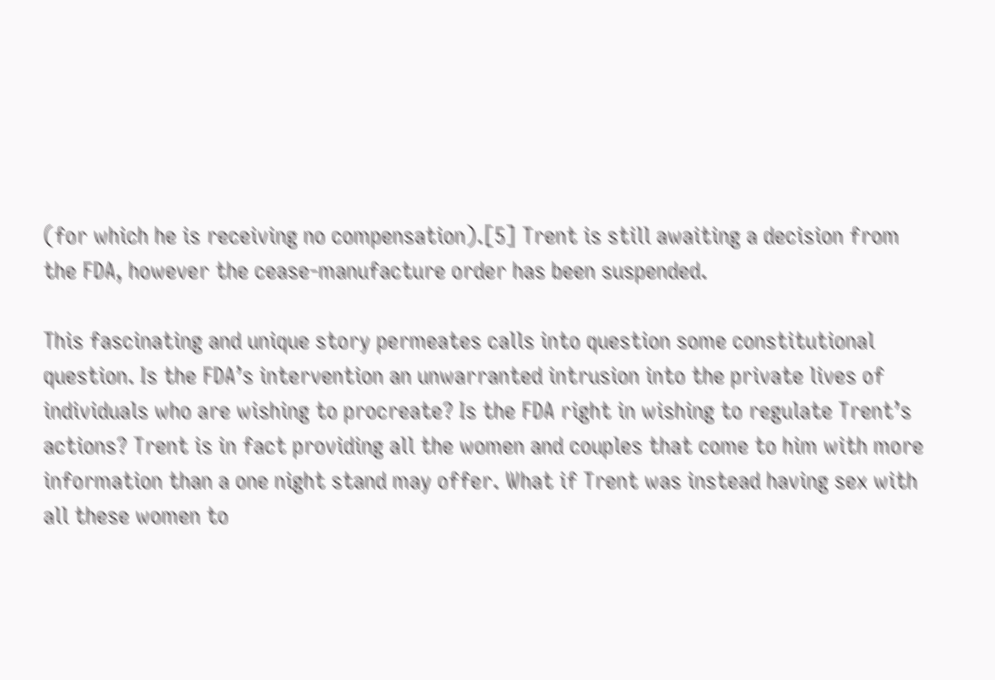(for which he is receiving no compensation).[5] Trent is still awaiting a decision from the FDA, however the cease-manufacture order has been suspended.

This fascinating and unique story permeates calls into question some constitutional question. Is the FDA’s intervention an unwarranted intrusion into the private lives of individuals who are wishing to procreate? Is the FDA right in wishing to regulate Trent’s actions? Trent is in fact providing all the women and couples that come to him with more information than a one night stand may offer. What if Trent was instead having sex with all these women to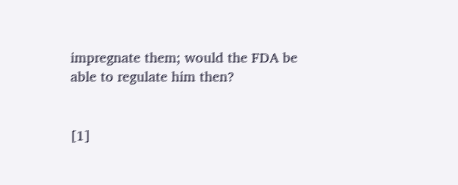impregnate them; would the FDA be able to regulate him then?


[1]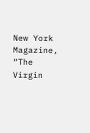New York Magazine, “The Virgin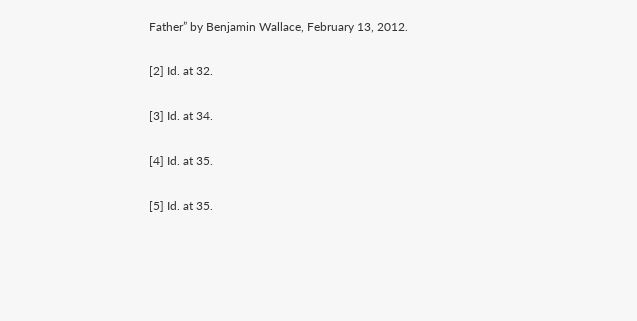Father” by Benjamin Wallace, February 13, 2012.

[2] Id. at 32.

[3] Id. at 34.

[4] Id. at 35.

[5] Id. at 35.